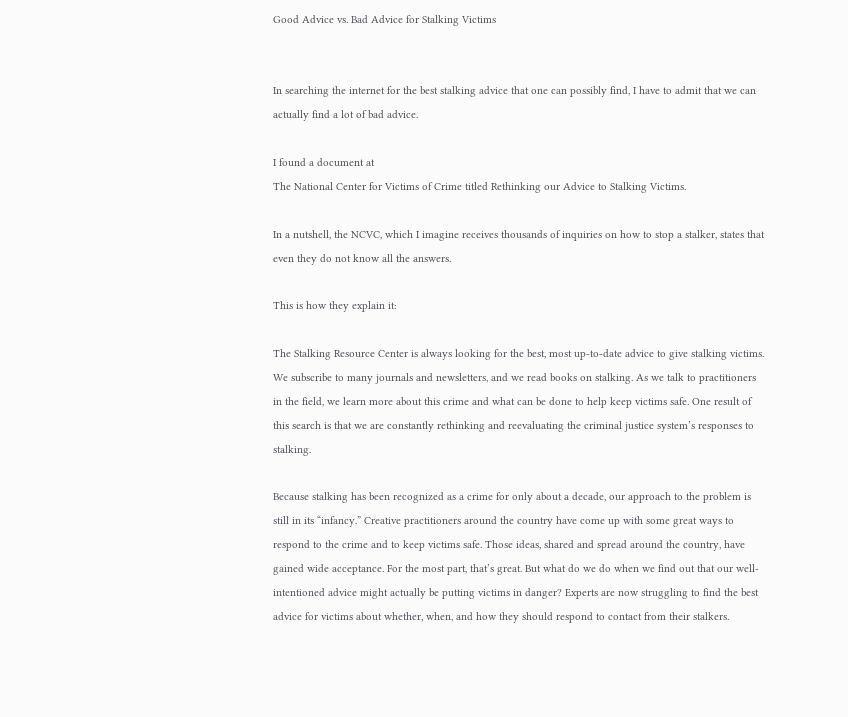Good Advice vs. Bad Advice for Stalking Victims


In searching the internet for the best stalking advice that one can possibly find, I have to admit that we can actually find a lot of bad advice.

I found a document at
The National Center for Victims of Crime titled Rethinking our Advice to Stalking Victims.

In a nutshell, the NCVC, which I imagine receives thousands of inquiries on how to stop a stalker, states that even they do not know all the answers.

This is how they explain it:

The Stalking Resource Center is always looking for the best, most up-to-date advice to give stalking victims. We subscribe to many journals and newsletters, and we read books on stalking. As we talk to practitioners in the field, we learn more about this crime and what can be done to help keep victims safe. One result of this search is that we are constantly rethinking and reevaluating the criminal justice system’s responses to stalking.

Because stalking has been recognized as a crime for only about a decade, our approach to the problem is still in its “infancy.” Creative practitioners around the country have come up with some great ways to respond to the crime and to keep victims safe. Those ideas, shared and spread around the country, have gained wide acceptance. For the most part, that’s great. But what do we do when we find out that our well-intentioned advice might actually be putting victims in danger? Experts are now struggling to find the best advice for victims about whether, when, and how they should respond to contact from their stalkers.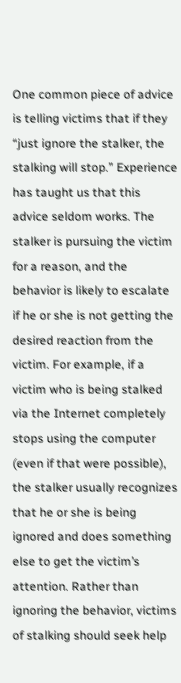One common piece of advice is telling victims that if they “just ignore the stalker, the stalking will stop.” Experience has taught us that this advice seldom works. The stalker is pursuing the victim for a reason, and the behavior is likely to escalate if he or she is not getting the desired reaction from the victim. For example, if a victim who is being stalked via the Internet completely stops using the computer (even if that were possible), the stalker usually recognizes that he or she is being ignored and does something else to get the victim’s attention. Rather than ignoring the behavior, victims of stalking should seek help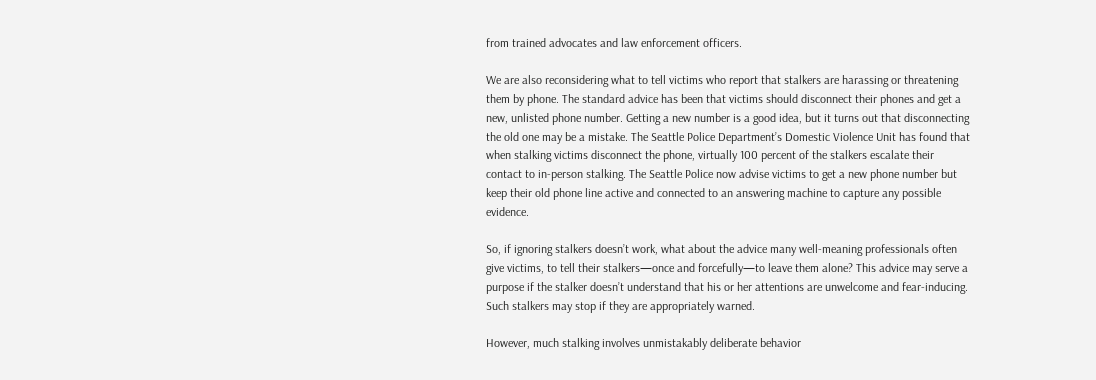from trained advocates and law enforcement officers.

We are also reconsidering what to tell victims who report that stalkers are harassing or threatening them by phone. The standard advice has been that victims should disconnect their phones and get a new, unlisted phone number. Getting a new number is a good idea, but it turns out that disconnecting the old one may be a mistake. The Seattle Police Department’s Domestic Violence Unit has found that when stalking victims disconnect the phone, virtually 100 percent of the stalkers escalate their contact to in-person stalking. The Seattle Police now advise victims to get a new phone number but keep their old phone line active and connected to an answering machine to capture any possible evidence.

So, if ignoring stalkers doesn’t work, what about the advice many well-meaning professionals often give victims, to tell their stalkers—once and forcefully—to leave them alone? This advice may serve a purpose if the stalker doesn’t understand that his or her attentions are unwelcome and fear-inducing. Such stalkers may stop if they are appropriately warned.

However, much stalking involves unmistakably deliberate behavior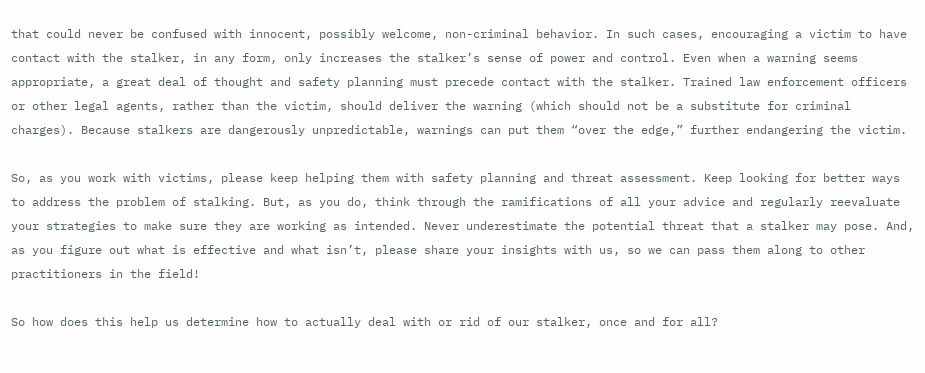that could never be confused with innocent, possibly welcome, non-criminal behavior. In such cases, encouraging a victim to have contact with the stalker, in any form, only increases the stalker’s sense of power and control. Even when a warning seems appropriate, a great deal of thought and safety planning must precede contact with the stalker. Trained law enforcement officers or other legal agents, rather than the victim, should deliver the warning (which should not be a substitute for criminal charges). Because stalkers are dangerously unpredictable, warnings can put them “over the edge,” further endangering the victim.

So, as you work with victims, please keep helping them with safety planning and threat assessment. Keep looking for better ways to address the problem of stalking. But, as you do, think through the ramifications of all your advice and regularly reevaluate your strategies to make sure they are working as intended. Never underestimate the potential threat that a stalker may pose. And, as you figure out what is effective and what isn’t, please share your insights with us, so we can pass them along to other practitioners in the field!

So how does this help us determine how to actually deal with or rid of our stalker, once and for all?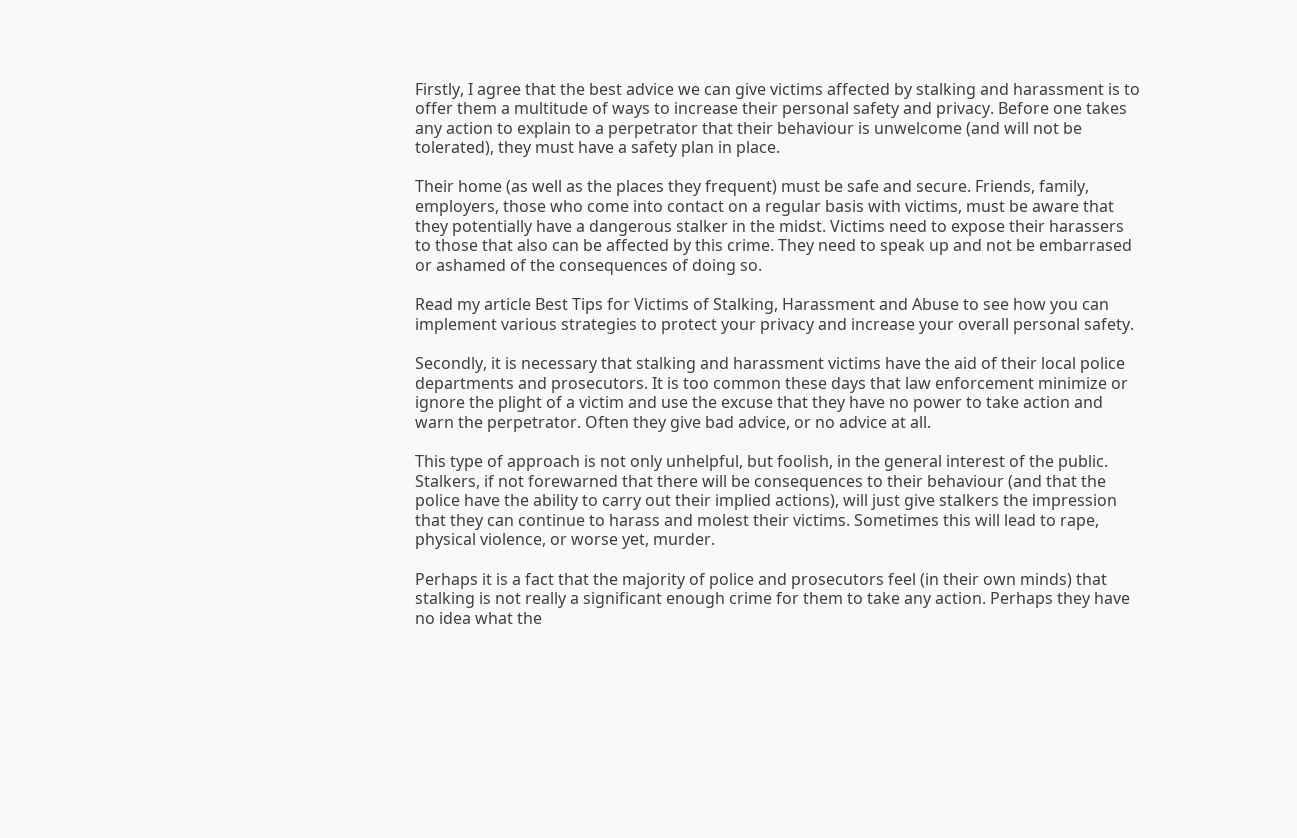Firstly, I agree that the best advice we can give victims affected by stalking and harassment is to offer them a multitude of ways to increase their personal safety and privacy. Before one takes any action to explain to a perpetrator that their behaviour is unwelcome (and will not be tolerated), they must have a safety plan in place.

Their home (as well as the places they frequent) must be safe and secure. Friends, family, employers, those who come into contact on a regular basis with victims, must be aware that they potentially have a dangerous stalker in the midst. Victims need to expose their harassers to those that also can be affected by this crime. They need to speak up and not be embarrased or ashamed of the consequences of doing so.

Read my article Best Tips for Victims of Stalking, Harassment and Abuse to see how you can implement various strategies to protect your privacy and increase your overall personal safety.

Secondly, it is necessary that stalking and harassment victims have the aid of their local police departments and prosecutors. It is too common these days that law enforcement minimize or ignore the plight of a victim and use the excuse that they have no power to take action and warn the perpetrator. Often they give bad advice, or no advice at all.

This type of approach is not only unhelpful, but foolish, in the general interest of the public. Stalkers, if not forewarned that there will be consequences to their behaviour (and that the police have the ability to carry out their implied actions), will just give stalkers the impression that they can continue to harass and molest their victims. Sometimes this will lead to rape, physical violence, or worse yet, murder.

Perhaps it is a fact that the majority of police and prosecutors feel (in their own minds) that stalking is not really a significant enough crime for them to take any action. Perhaps they have no idea what the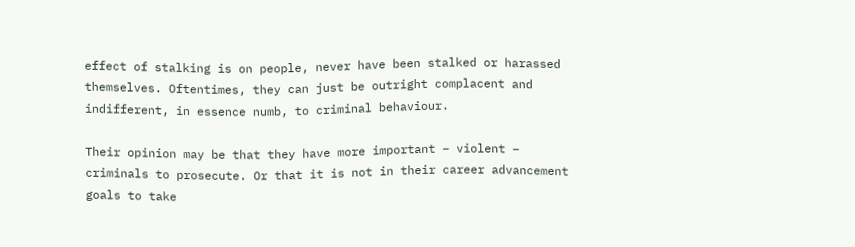effect of stalking is on people, never have been stalked or harassed themselves. Oftentimes, they can just be outright complacent and indifferent, in essence numb, to criminal behaviour.

Their opinion may be that they have more important – violent – criminals to prosecute. Or that it is not in their career advancement goals to take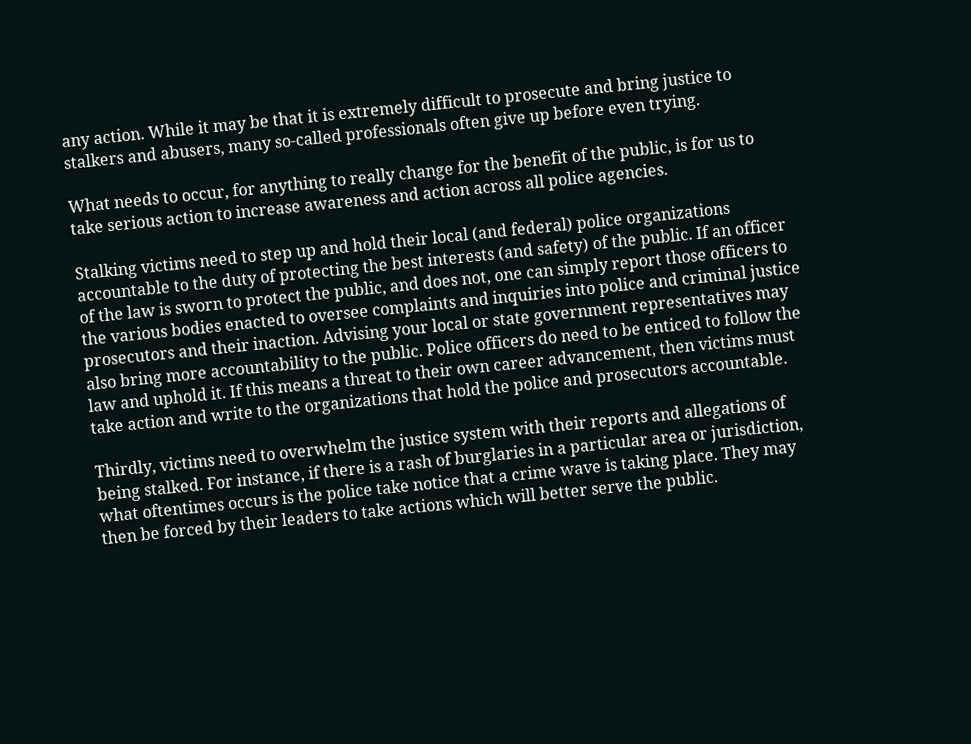any action. While it may be that it is extremely difficult to prosecute and bring justice to stalkers and abusers, many so-called professionals often give up before even trying.

What needs to occur, for anything to really change for the benefit of the public, is for us to take serious action to increase awareness and action across all police agencies.

Stalking victims need to step up and hold their local (and federal) police organizations accountable to the duty of protecting the best interests (and safety) of the public. If an officer of the law is sworn to protect the public, and does not, one can simply report those officers to the various bodies enacted to oversee complaints and inquiries into police and criminal justice prosecutors and their inaction. Advising your local or state government representatives may also bring more accountability to the public. Police officers do need to be enticed to follow the law and uphold it. If this means a threat to their own career advancement, then victims must take action and write to the organizations that hold the police and prosecutors accountable.

Thirdly, victims need to overwhelm the justice system with their reports and allegations of being stalked. For instance, if there is a rash of burglaries in a particular area or jurisdiction, what oftentimes occurs is the police take notice that a crime wave is taking place. They may then be forced by their leaders to take actions which will better serve the public.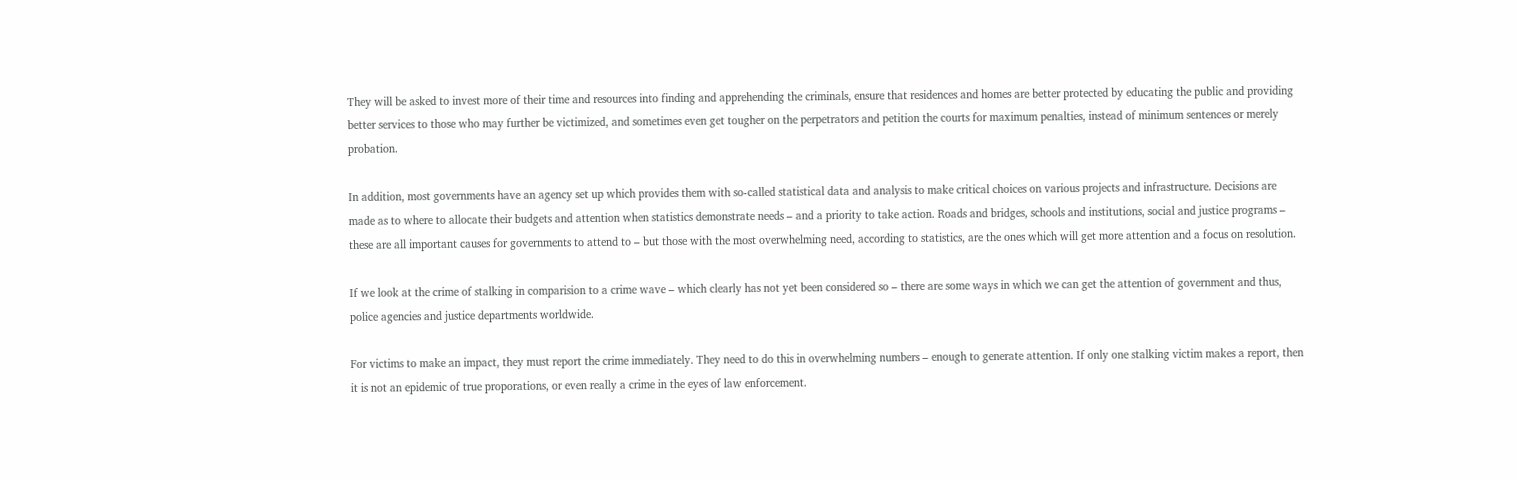They will be asked to invest more of their time and resources into finding and apprehending the criminals, ensure that residences and homes are better protected by educating the public and providing better services to those who may further be victimized, and sometimes even get tougher on the perpetrators and petition the courts for maximum penalties, instead of minimum sentences or merely probation.

In addition, most governments have an agency set up which provides them with so-called statistical data and analysis to make critical choices on various projects and infrastructure. Decisions are made as to where to allocate their budgets and attention when statistics demonstrate needs – and a priority to take action. Roads and bridges, schools and institutions, social and justice programs – these are all important causes for governments to attend to – but those with the most overwhelming need, according to statistics, are the ones which will get more attention and a focus on resolution.

If we look at the crime of stalking in comparision to a crime wave – which clearly has not yet been considered so – there are some ways in which we can get the attention of government and thus, police agencies and justice departments worldwide.

For victims to make an impact, they must report the crime immediately. They need to do this in overwhelming numbers – enough to generate attention. If only one stalking victim makes a report, then it is not an epidemic of true proporations, or even really a crime in the eyes of law enforcement.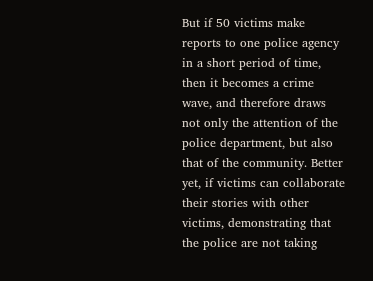But if 50 victims make reports to one police agency in a short period of time, then it becomes a crime wave, and therefore draws not only the attention of the police department, but also that of the community. Better yet, if victims can collaborate their stories with other victims, demonstrating that the police are not taking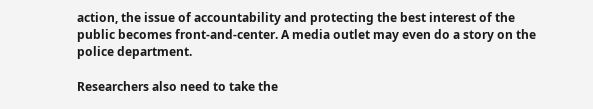action, the issue of accountability and protecting the best interest of the public becomes front-and-center. A media outlet may even do a story on the police department.

Researchers also need to take the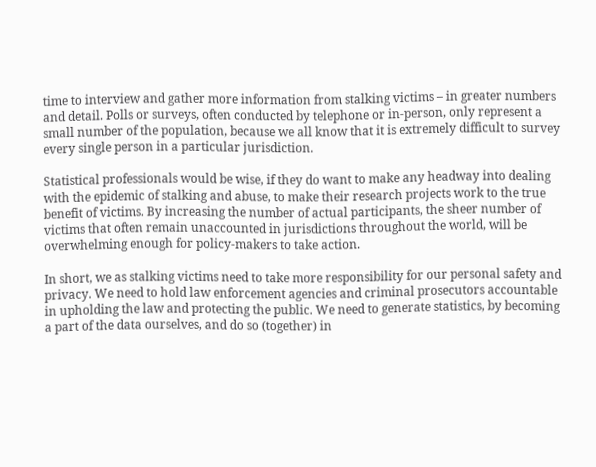time to interview and gather more information from stalking victims – in greater numbers and detail. Polls or surveys, often conducted by telephone or in-person, only represent a small number of the population, because we all know that it is extremely difficult to survey every single person in a particular jurisdiction.

Statistical professionals would be wise, if they do want to make any headway into dealing with the epidemic of stalking and abuse, to make their research projects work to the true benefit of victims. By increasing the number of actual participants, the sheer number of victims that often remain unaccounted in jurisdictions throughout the world, will be overwhelming enough for policy-makers to take action.

In short, we as stalking victims need to take more responsibility for our personal safety and privacy. We need to hold law enforcement agencies and criminal prosecutors accountable in upholding the law and protecting the public. We need to generate statistics, by becoming a part of the data ourselves, and do so (together) in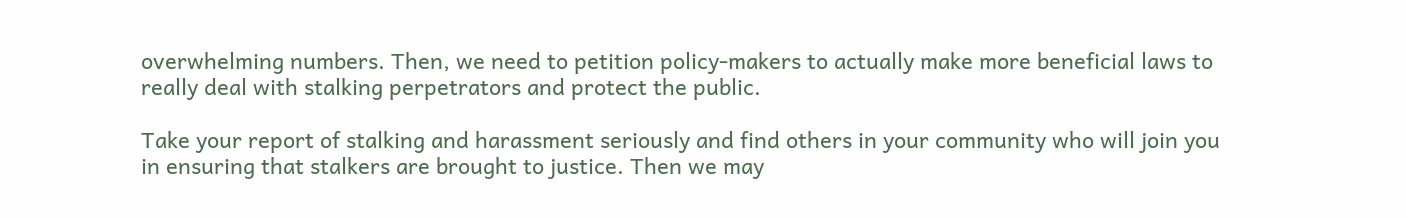overwhelming numbers. Then, we need to petition policy-makers to actually make more beneficial laws to really deal with stalking perpetrators and protect the public.

Take your report of stalking and harassment seriously and find others in your community who will join you in ensuring that stalkers are brought to justice. Then we may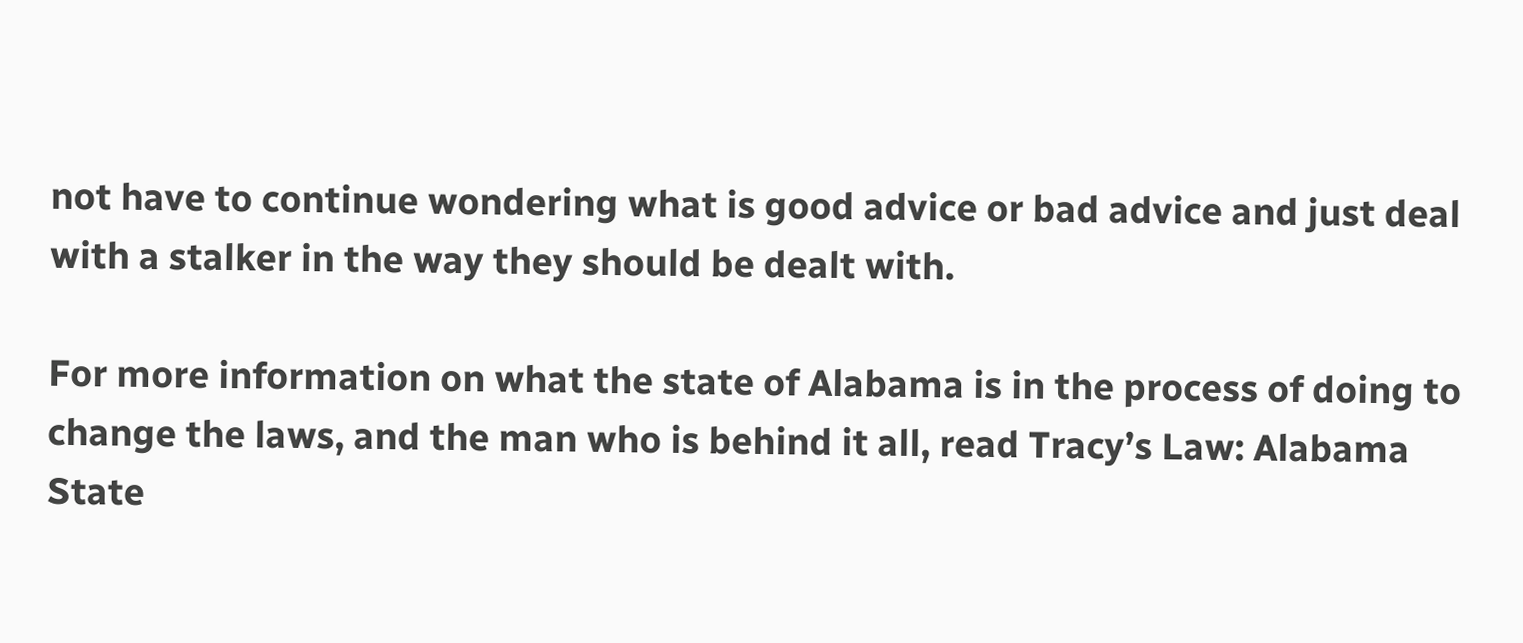not have to continue wondering what is good advice or bad advice and just deal with a stalker in the way they should be dealt with.

For more information on what the state of Alabama is in the process of doing to change the laws, and the man who is behind it all, read Tracy’s Law: Alabama State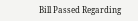Bill Passed Regarding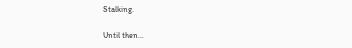Stalking.

Until then…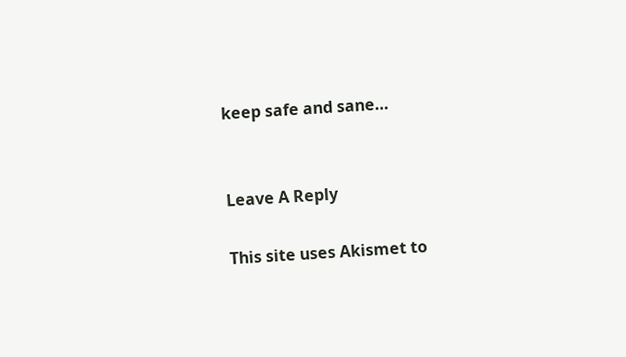keep safe and sane…


Leave A Reply

This site uses Akismet to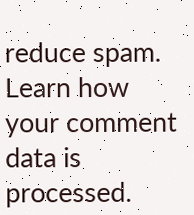reduce spam. Learn how your comment data is processed.